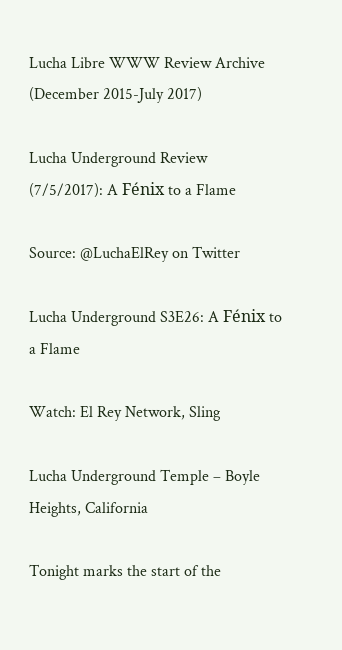Lucha Libre WWW Review Archive (December 2015-July 2017)

Lucha Underground Review (7/5/2017): A Fénix to a Flame

Source: @LuchaElRey on Twitter

Lucha Underground S3E26: A Fénix to a Flame

Watch: El Rey Network, Sling

Lucha Underground Temple – Boyle Heights, California

Tonight marks the start of the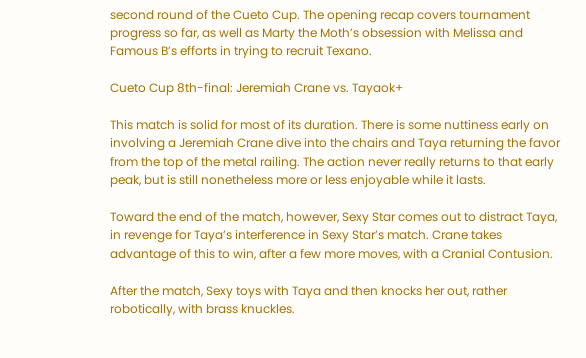second round of the Cueto Cup. The opening recap covers tournament progress so far, as well as Marty the Moth’s obsession with Melissa and Famous B’s efforts in trying to recruit Texano.

Cueto Cup 8th-final: Jeremiah Crane vs. Tayaok+

This match is solid for most of its duration. There is some nuttiness early on involving a Jeremiah Crane dive into the chairs and Taya returning the favor from the top of the metal railing. The action never really returns to that early peak, but is still nonetheless more or less enjoyable while it lasts.

Toward the end of the match, however, Sexy Star comes out to distract Taya, in revenge for Taya’s interference in Sexy Star’s match. Crane takes advantage of this to win, after a few more moves, with a Cranial Contusion.

After the match, Sexy toys with Taya and then knocks her out, rather robotically, with brass knuckles.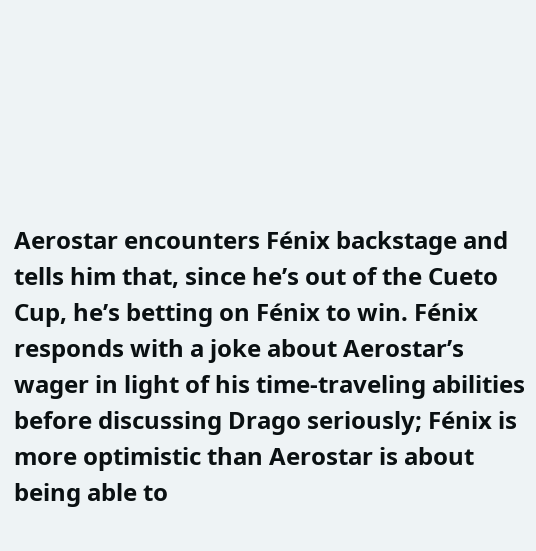Aerostar encounters Fénix backstage and tells him that, since he’s out of the Cueto Cup, he’s betting on Fénix to win. Fénix responds with a joke about Aerostar’s wager in light of his time-traveling abilities before discussing Drago seriously; Fénix is more optimistic than Aerostar is about being able to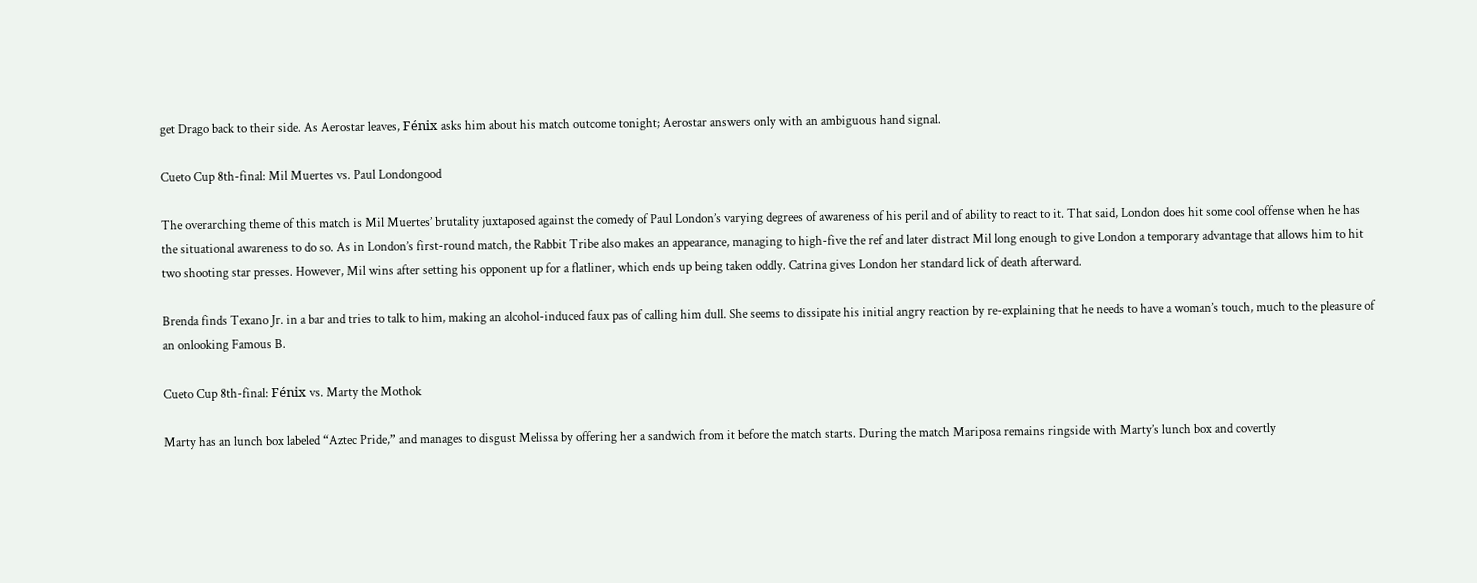get Drago back to their side. As Aerostar leaves, Fénix asks him about his match outcome tonight; Aerostar answers only with an ambiguous hand signal.

Cueto Cup 8th-final: Mil Muertes vs. Paul Londongood

The overarching theme of this match is Mil Muertes’ brutality juxtaposed against the comedy of Paul London’s varying degrees of awareness of his peril and of ability to react to it. That said, London does hit some cool offense when he has the situational awareness to do so. As in London’s first-round match, the Rabbit Tribe also makes an appearance, managing to high-five the ref and later distract Mil long enough to give London a temporary advantage that allows him to hit two shooting star presses. However, Mil wins after setting his opponent up for a flatliner, which ends up being taken oddly. Catrina gives London her standard lick of death afterward.

Brenda finds Texano Jr. in a bar and tries to talk to him, making an alcohol-induced faux pas of calling him dull. She seems to dissipate his initial angry reaction by re-explaining that he needs to have a woman’s touch, much to the pleasure of an onlooking Famous B.

Cueto Cup 8th-final: Fénix vs. Marty the Mothok

Marty has an lunch box labeled “Aztec Pride,” and manages to disgust Melissa by offering her a sandwich from it before the match starts. During the match Mariposa remains ringside with Marty’s lunch box and covertly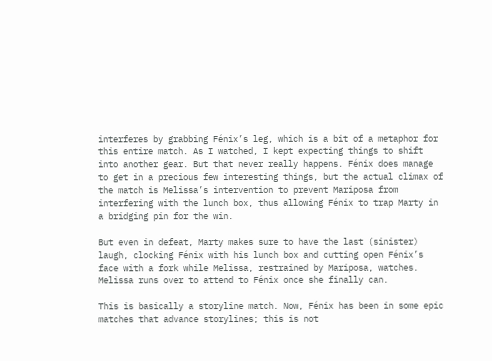interferes by grabbing Fénix’s leg, which is a bit of a metaphor for this entire match. As I watched, I kept expecting things to shift into another gear. But that never really happens. Fénix does manage to get in a precious few interesting things, but the actual climax of the match is Melissa’s intervention to prevent Mariposa from interfering with the lunch box, thus allowing Fénix to trap Marty in a bridging pin for the win.

But even in defeat, Marty makes sure to have the last (sinister) laugh, clocking Fénix with his lunch box and cutting open Fénix’s face with a fork while Melissa, restrained by Mariposa, watches. Melissa runs over to attend to Fénix once she finally can.

This is basically a storyline match. Now, Fénix has been in some epic matches that advance storylines; this is not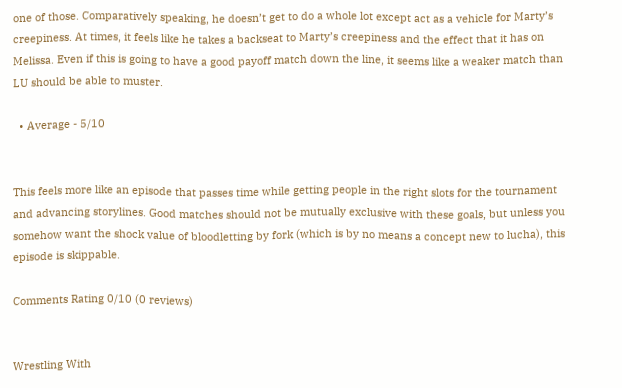one of those. Comparatively speaking, he doesn’t get to do a whole lot except act as a vehicle for Marty’s creepiness. At times, it feels like he takes a backseat to Marty’s creepiness and the effect that it has on Melissa. Even if this is going to have a good payoff match down the line, it seems like a weaker match than LU should be able to muster.

  • Average - 5/10


This feels more like an episode that passes time while getting people in the right slots for the tournament and advancing storylines. Good matches should not be mutually exclusive with these goals, but unless you somehow want the shock value of bloodletting by fork (which is by no means a concept new to lucha), this episode is skippable.

Comments Rating 0/10 (0 reviews)


Wrestling With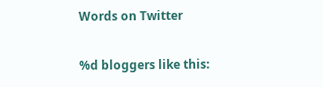Words on Twitter

%d bloggers like this: